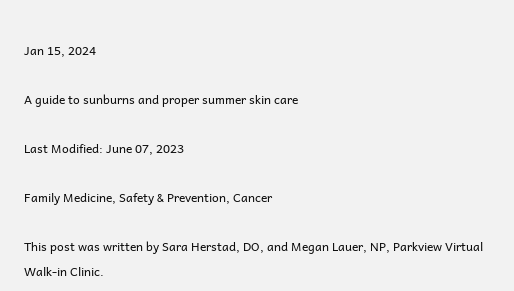Jan 15, 2024

A guide to sunburns and proper summer skin care

Last Modified: June 07, 2023

Family Medicine, Safety & Prevention, Cancer

This post was written by Sara Herstad, DO, and Megan Lauer, NP, Parkview Virtual Walk-in Clinic.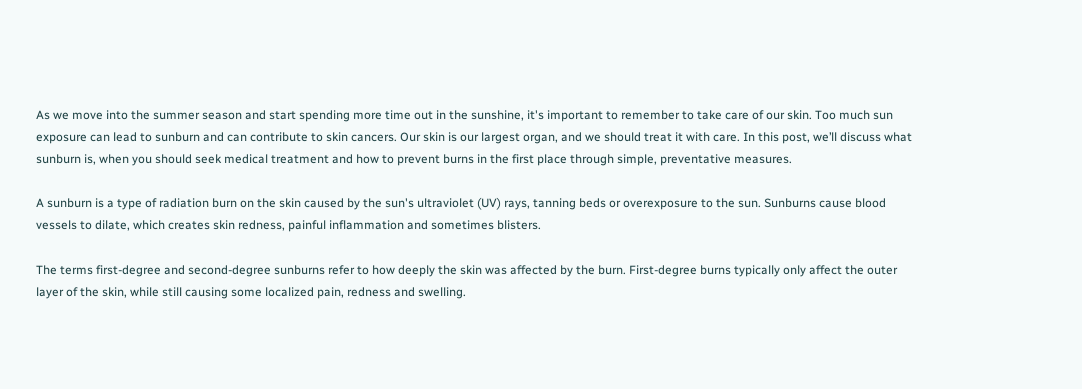As we move into the summer season and start spending more time out in the sunshine, it's important to remember to take care of our skin. Too much sun exposure can lead to sunburn and can contribute to skin cancers. Our skin is our largest organ, and we should treat it with care. In this post, we’ll discuss what sunburn is, when you should seek medical treatment and how to prevent burns in the first place through simple, preventative measures.

A sunburn is a type of radiation burn on the skin caused by the sun's ultraviolet (UV) rays, tanning beds or overexposure to the sun. Sunburns cause blood vessels to dilate, which creates skin redness, painful inflammation and sometimes blisters.

The terms first-degree and second-degree sunburns refer to how deeply the skin was affected by the burn. First-degree burns typically only affect the outer layer of the skin, while still causing some localized pain, redness and swelling.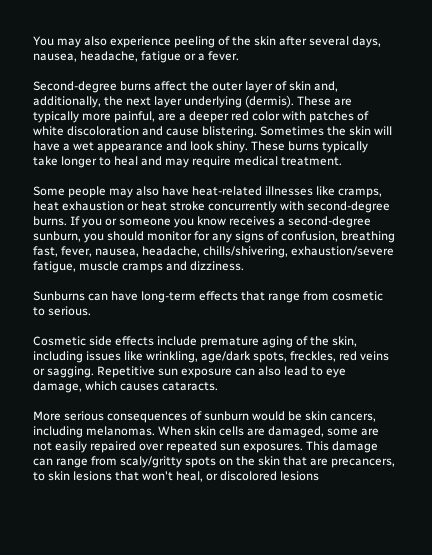You may also experience peeling of the skin after several days, nausea, headache, fatigue or a fever.

Second-degree burns affect the outer layer of skin and, additionally, the next layer underlying (dermis). These are typically more painful, are a deeper red color with patches of white discoloration and cause blistering. Sometimes the skin will have a wet appearance and look shiny. These burns typically take longer to heal and may require medical treatment.

Some people may also have heat-related illnesses like cramps, heat exhaustion or heat stroke concurrently with second-degree burns. If you or someone you know receives a second-degree sunburn, you should monitor for any signs of confusion, breathing fast, fever, nausea, headache, chills/shivering, exhaustion/severe fatigue, muscle cramps and dizziness.

Sunburns can have long-term effects that range from cosmetic to serious.

Cosmetic side effects include premature aging of the skin, including issues like wrinkling, age/dark spots, freckles, red veins or sagging. Repetitive sun exposure can also lead to eye damage, which causes cataracts.

More serious consequences of sunburn would be skin cancers, including melanomas. When skin cells are damaged, some are not easily repaired over repeated sun exposures. This damage can range from scaly/gritty spots on the skin that are precancers, to skin lesions that won't heal, or discolored lesions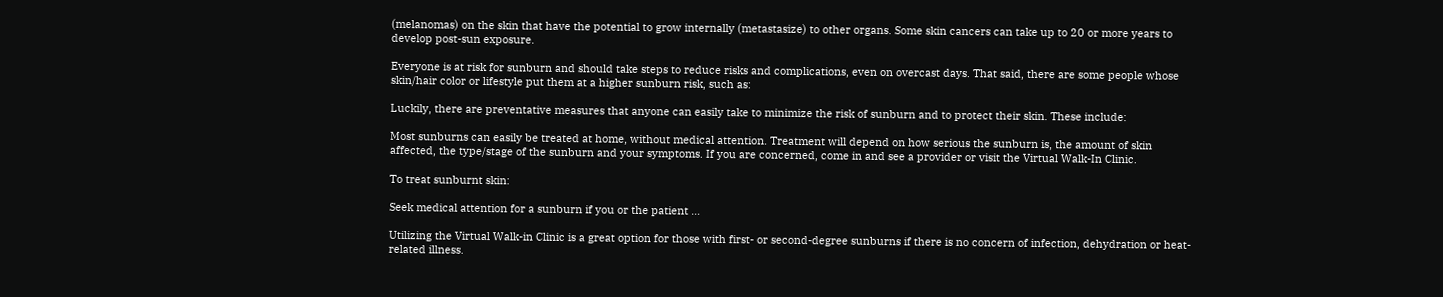(melanomas) on the skin that have the potential to grow internally (metastasize) to other organs. Some skin cancers can take up to 20 or more years to develop post-sun exposure.

Everyone is at risk for sunburn and should take steps to reduce risks and complications, even on overcast days. That said, there are some people whose skin/hair color or lifestyle put them at a higher sunburn risk, such as:

Luckily, there are preventative measures that anyone can easily take to minimize the risk of sunburn and to protect their skin. These include:

Most sunburns can easily be treated at home, without medical attention. Treatment will depend on how serious the sunburn is, the amount of skin affected, the type/stage of the sunburn and your symptoms. If you are concerned, come in and see a provider or visit the Virtual Walk-In Clinic.

To treat sunburnt skin:

Seek medical attention for a sunburn if you or the patient …

Utilizing the Virtual Walk-in Clinic is a great option for those with first- or second-degree sunburns if there is no concern of infection, dehydration or heat-related illness.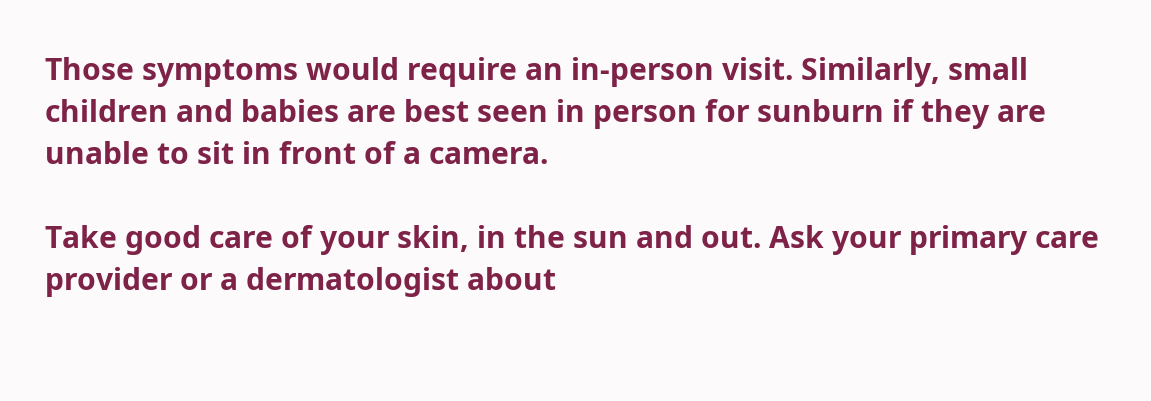Those symptoms would require an in-person visit. Similarly, small children and babies are best seen in person for sunburn if they are unable to sit in front of a camera.

Take good care of your skin, in the sun and out. Ask your primary care provider or a dermatologist about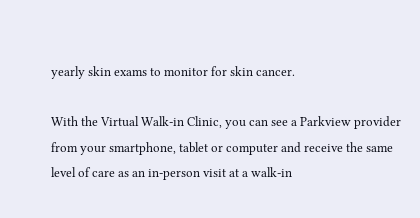yearly skin exams to monitor for skin cancer.

With the Virtual Walk-in Clinic, you can see a Parkview provider from your smartphone, tablet or computer and receive the same level of care as an in-person visit at a walk-in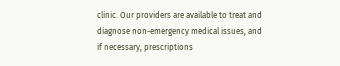clinic. Our providers are available to treat and diagnose non-emergency medical issues, and if necessary, prescriptions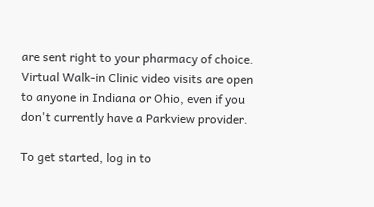are sent right to your pharmacy of choice. Virtual Walk-in Clinic video visits are open to anyone in Indiana or Ohio, even if you don't currently have a Parkview provider.

To get started, log in to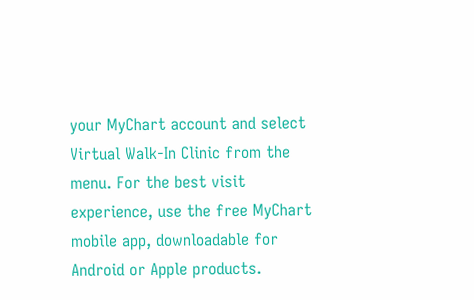your MyChart account and select Virtual Walk-In Clinic from the menu. For the best visit experience, use the free MyChart mobile app, downloadable for Android or Apple products.